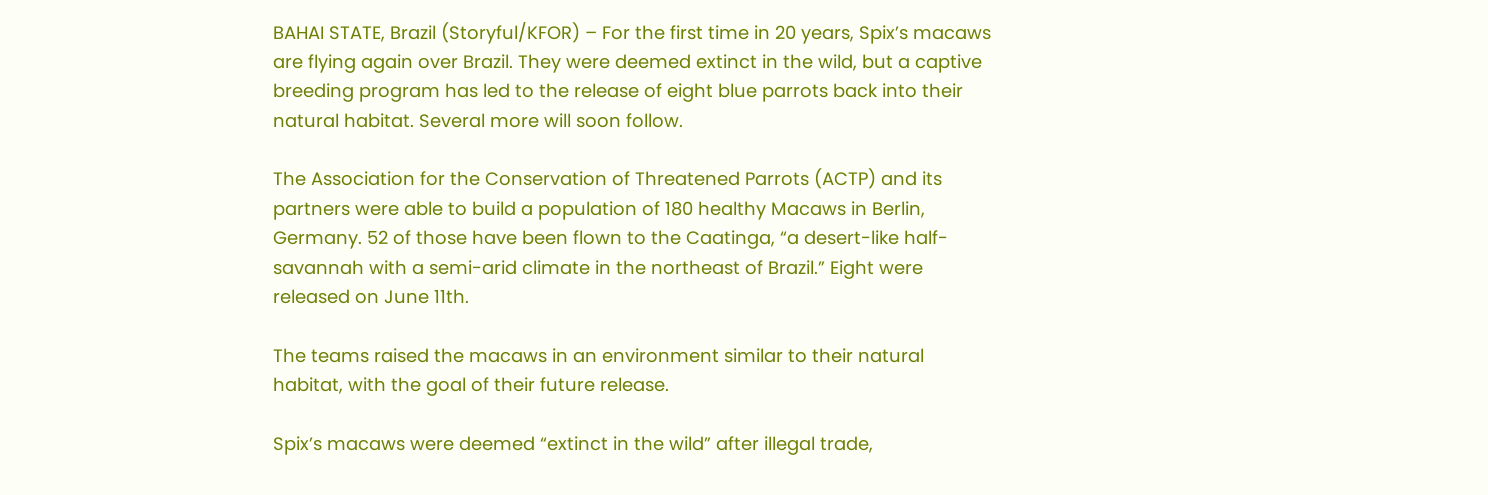BAHAI STATE, Brazil (Storyful/KFOR) – For the first time in 20 years, Spix’s macaws are flying again over Brazil. They were deemed extinct in the wild, but a captive breeding program has led to the release of eight blue parrots back into their natural habitat. Several more will soon follow.

The Association for the Conservation of Threatened Parrots (ACTP) and its partners were able to build a population of 180 healthy Macaws in Berlin, Germany. 52 of those have been flown to the Caatinga, “a desert-like half-savannah with a semi-arid climate in the northeast of Brazil.” Eight were released on June 11th.

The teams raised the macaws in an environment similar to their natural habitat, with the goal of their future release.

Spix’s macaws were deemed “extinct in the wild” after illegal trade,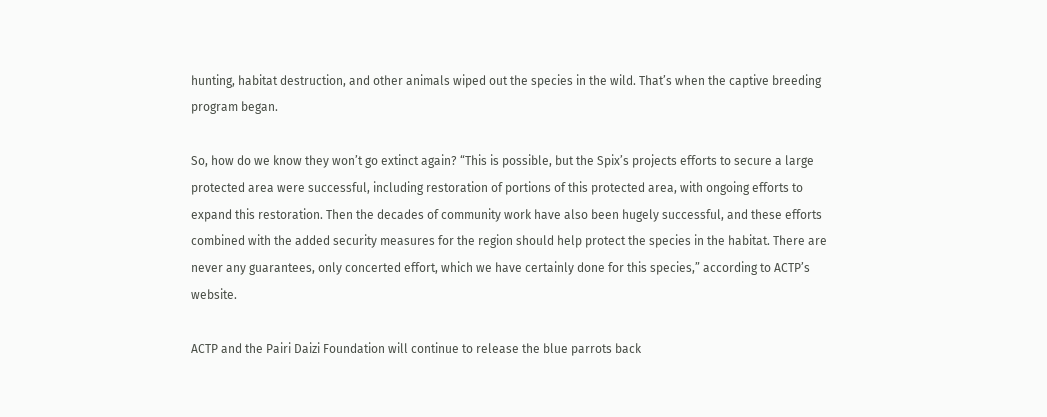hunting, habitat destruction, and other animals wiped out the species in the wild. That’s when the captive breeding program began.

So, how do we know they won’t go extinct again? “This is possible, but the Spix’s projects efforts to secure a large protected area were successful, including restoration of portions of this protected area, with ongoing efforts to expand this restoration. Then the decades of community work have also been hugely successful, and these efforts combined with the added security measures for the region should help protect the species in the habitat. There are never any guarantees, only concerted effort, which we have certainly done for this species,” according to ACTP’s website.

ACTP and the Pairi Daizi Foundation will continue to release the blue parrots back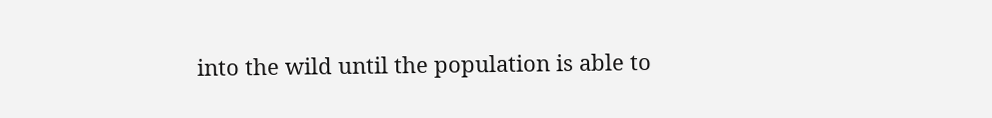into the wild until the population is able to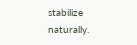stabilize naturally.